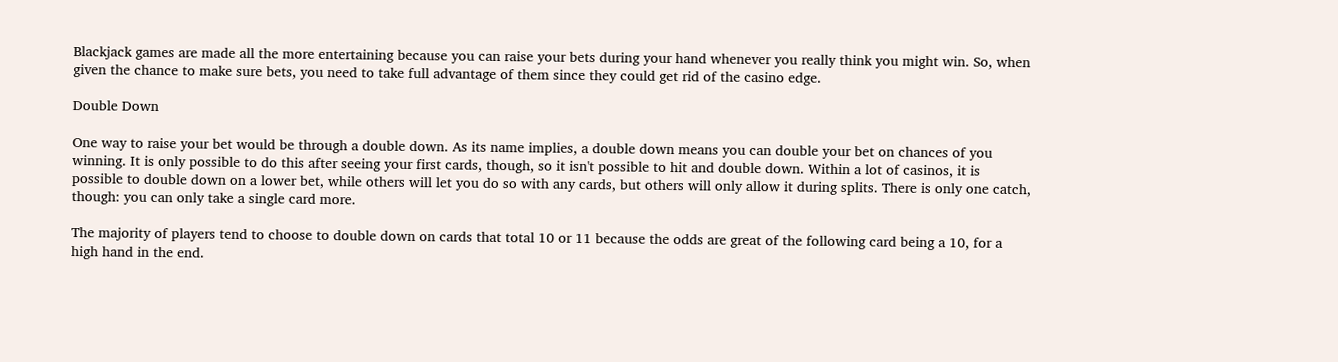Blackjack games are made all the more entertaining because you can raise your bets during your hand whenever you really think you might win. So, when given the chance to make sure bets, you need to take full advantage of them since they could get rid of the casino edge.

Double Down

One way to raise your bet would be through a double down. As its name implies, a double down means you can double your bet on chances of you winning. It is only possible to do this after seeing your first cards, though, so it isn't possible to hit and double down. Within a lot of casinos, it is possible to double down on a lower bet, while others will let you do so with any cards, but others will only allow it during splits. There is only one catch, though: you can only take a single card more.

The majority of players tend to choose to double down on cards that total 10 or 11 because the odds are great of the following card being a 10, for a high hand in the end.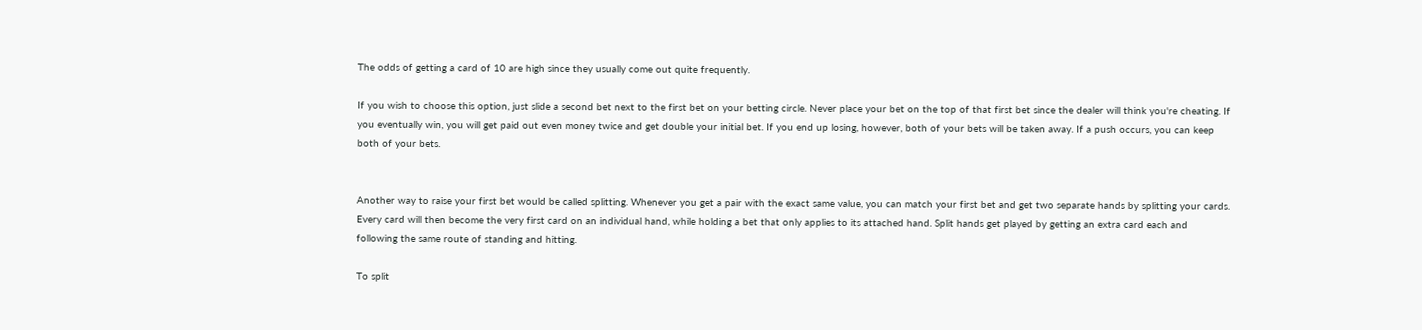The odds of getting a card of 10 are high since they usually come out quite frequently.

If you wish to choose this option, just slide a second bet next to the first bet on your betting circle. Never place your bet on the top of that first bet since the dealer will think you're cheating. If you eventually win, you will get paid out even money twice and get double your initial bet. If you end up losing, however, both of your bets will be taken away. If a push occurs, you can keep both of your bets.


Another way to raise your first bet would be called splitting. Whenever you get a pair with the exact same value, you can match your first bet and get two separate hands by splitting your cards. Every card will then become the very first card on an individual hand, while holding a bet that only applies to its attached hand. Split hands get played by getting an extra card each and following the same route of standing and hitting.

To split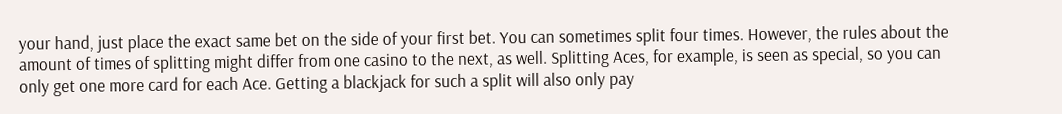your hand, just place the exact same bet on the side of your first bet. You can sometimes split four times. However, the rules about the amount of times of splitting might differ from one casino to the next, as well. Splitting Aces, for example, is seen as special, so you can only get one more card for each Ace. Getting a blackjack for such a split will also only pay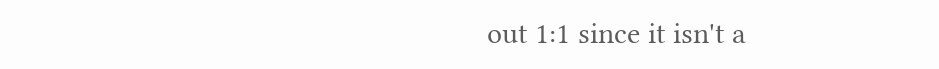out 1:1 since it isn't a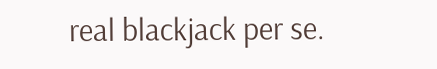real blackjack per se.